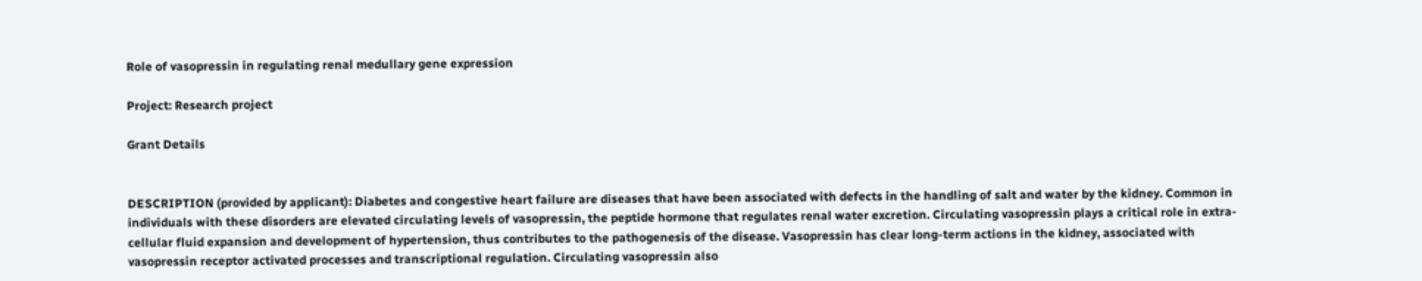Role of vasopressin in regulating renal medullary gene expression

Project: Research project

Grant Details


DESCRIPTION (provided by applicant): Diabetes and congestive heart failure are diseases that have been associated with defects in the handling of salt and water by the kidney. Common in individuals with these disorders are elevated circulating levels of vasopressin, the peptide hormone that regulates renal water excretion. Circulating vasopressin plays a critical role in extra-cellular fluid expansion and development of hypertension, thus contributes to the pathogenesis of the disease. Vasopressin has clear long-term actions in the kidney, associated with vasopressin receptor activated processes and transcriptional regulation. Circulating vasopressin also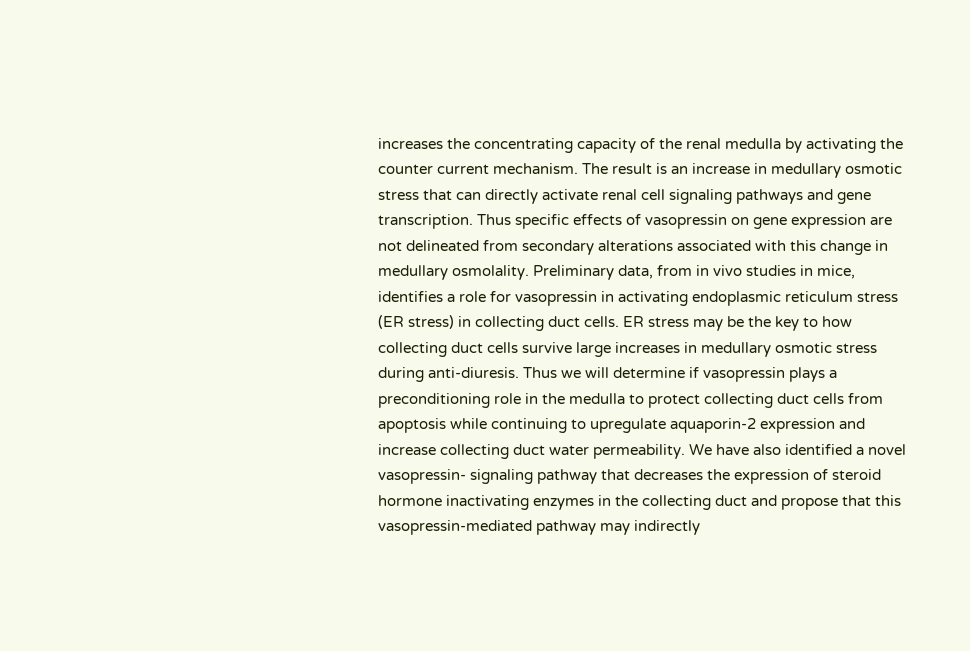increases the concentrating capacity of the renal medulla by activating the counter current mechanism. The result is an increase in medullary osmotic stress that can directly activate renal cell signaling pathways and gene transcription. Thus specific effects of vasopressin on gene expression are not delineated from secondary alterations associated with this change in medullary osmolality. Preliminary data, from in vivo studies in mice, identifies a role for vasopressin in activating endoplasmic reticulum stress (ER stress) in collecting duct cells. ER stress may be the key to how collecting duct cells survive large increases in medullary osmotic stress during anti-diuresis. Thus we will determine if vasopressin plays a preconditioning role in the medulla to protect collecting duct cells from apoptosis while continuing to upregulate aquaporin-2 expression and increase collecting duct water permeability. We have also identified a novel vasopressin- signaling pathway that decreases the expression of steroid hormone inactivating enzymes in the collecting duct and propose that this vasopressin-mediated pathway may indirectly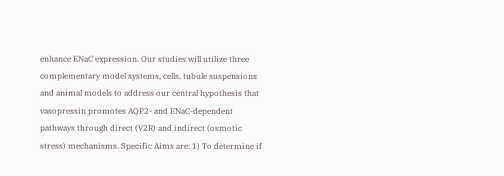enhance ENaC expression. Our studies will utilize three complementary model systems, cells, tubule suspensions and animal models to address our central hypothesis that vasopressin promotes AQP2- and ENaC-dependent pathways through direct (V2R) and indirect (osmotic stress) mechanisms. Specific Aims are: 1) To determine if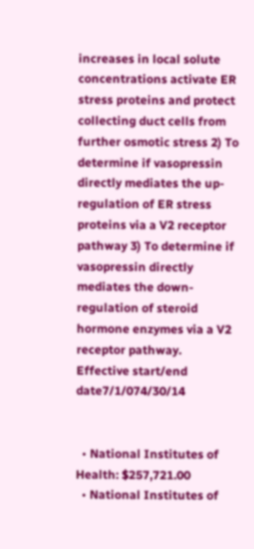increases in local solute concentrations activate ER stress proteins and protect collecting duct cells from further osmotic stress 2) To determine if vasopressin directly mediates the up-regulation of ER stress proteins via a V2 receptor pathway 3) To determine if vasopressin directly mediates the down-regulation of steroid hormone enzymes via a V2 receptor pathway.
Effective start/end date7/1/074/30/14


  • National Institutes of Health: $257,721.00
  • National Institutes of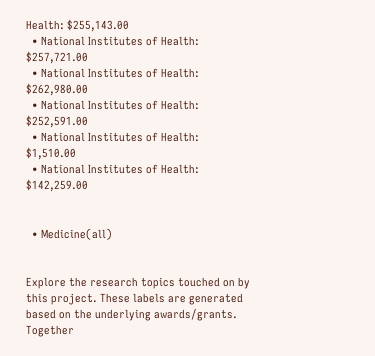Health: $255,143.00
  • National Institutes of Health: $257,721.00
  • National Institutes of Health: $262,980.00
  • National Institutes of Health: $252,591.00
  • National Institutes of Health: $1,510.00
  • National Institutes of Health: $142,259.00


  • Medicine(all)


Explore the research topics touched on by this project. These labels are generated based on the underlying awards/grants. Together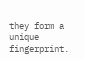they form a unique fingerprint.